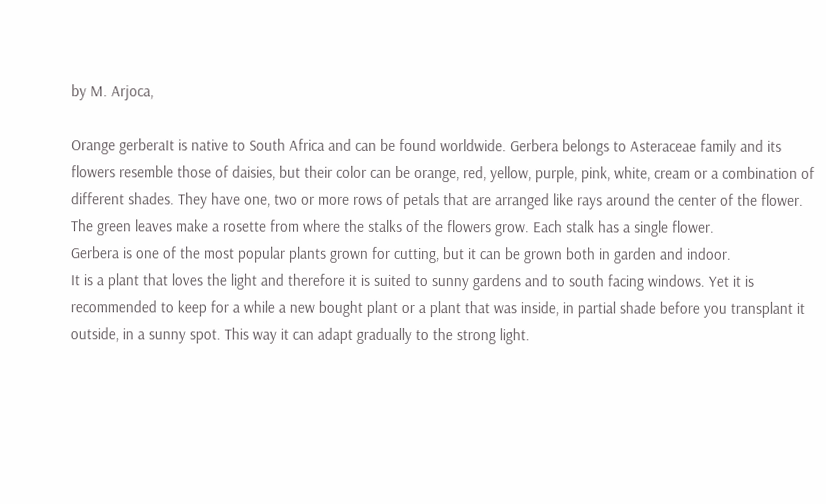by M. Arjoca,

Orange gerberaIt is native to South Africa and can be found worldwide. Gerbera belongs to Asteraceae family and its flowers resemble those of daisies, but their color can be orange, red, yellow, purple, pink, white, cream or a combination of different shades. They have one, two or more rows of petals that are arranged like rays around the center of the flower. The green leaves make a rosette from where the stalks of the flowers grow. Each stalk has a single flower.
Gerbera is one of the most popular plants grown for cutting, but it can be grown both in garden and indoor.
It is a plant that loves the light and therefore it is suited to sunny gardens and to south facing windows. Yet it is recommended to keep for a while a new bought plant or a plant that was inside, in partial shade before you transplant it outside, in a sunny spot. This way it can adapt gradually to the strong light.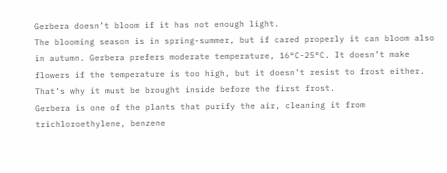Gerbera doesn’t bloom if it has not enough light.
The blooming season is in spring-summer, but if cared properly it can bloom also in autumn. Gerbera prefers moderate temperature, 16°C-25°C. It doesn’t make flowers if the temperature is too high, but it doesn’t resist to frost either. That’s why it must be brought inside before the first frost.
Gerbera is one of the plants that purify the air, cleaning it from trichloroethylene, benzene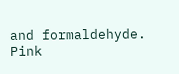and formaldehyde.
Pink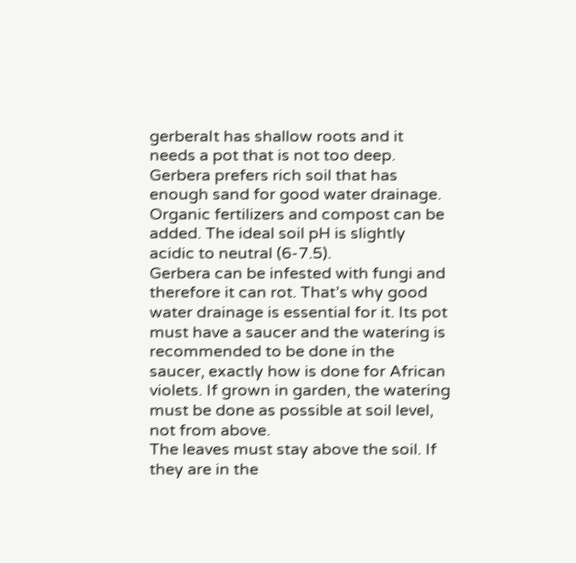gerberaIt has shallow roots and it needs a pot that is not too deep. Gerbera prefers rich soil that has enough sand for good water drainage. Organic fertilizers and compost can be added. The ideal soil pH is slightly acidic to neutral (6-7.5).
Gerbera can be infested with fungi and therefore it can rot. That’s why good water drainage is essential for it. Its pot must have a saucer and the watering is recommended to be done in the saucer, exactly how is done for African violets. If grown in garden, the watering must be done as possible at soil level, not from above.
The leaves must stay above the soil. If they are in the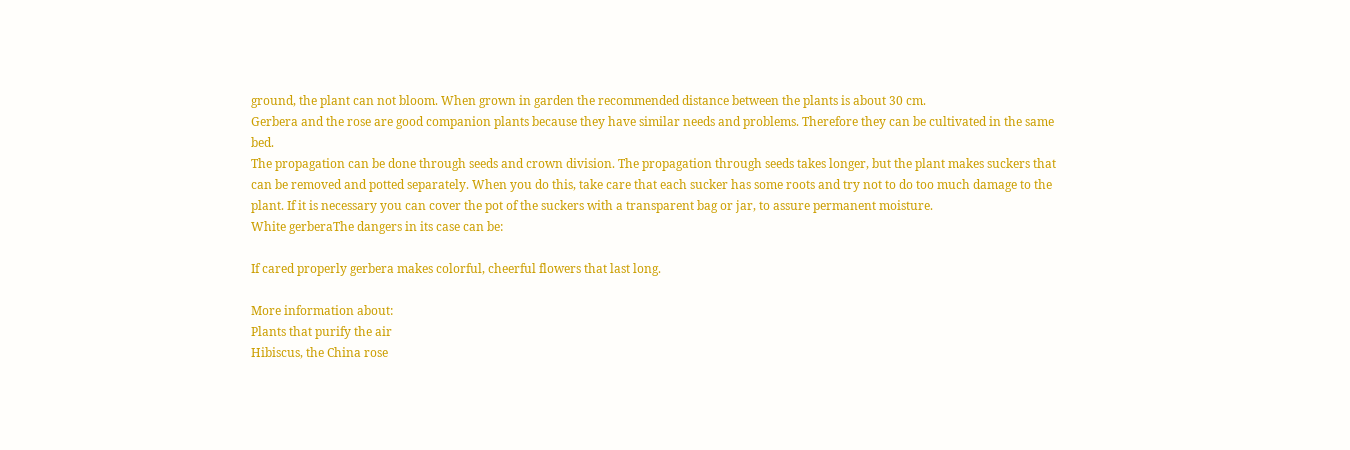ground, the plant can not bloom. When grown in garden the recommended distance between the plants is about 30 cm.
Gerbera and the rose are good companion plants because they have similar needs and problems. Therefore they can be cultivated in the same bed.
The propagation can be done through seeds and crown division. The propagation through seeds takes longer, but the plant makes suckers that can be removed and potted separately. When you do this, take care that each sucker has some roots and try not to do too much damage to the plant. If it is necessary you can cover the pot of the suckers with a transparent bag or jar, to assure permanent moisture.
White gerberaThe dangers in its case can be:

If cared properly gerbera makes colorful, cheerful flowers that last long.

More information about:
Plants that purify the air
Hibiscus, the China rose